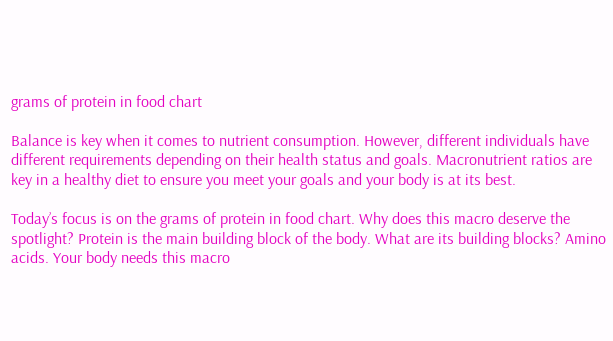grams of protein in food chart

Balance is key when it comes to nutrient consumption. However, different individuals have different requirements depending on their health status and goals. Macronutrient ratios are key in a healthy diet to ensure you meet your goals and your body is at its best.

Today’s focus is on the grams of protein in food chart. Why does this macro deserve the spotlight? Protein is the main building block of the body. What are its building blocks? Amino acids. Your body needs this macro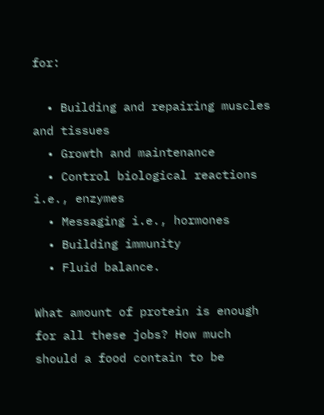for:

  • Building and repairing muscles and tissues
  • Growth and maintenance
  • Control biological reactions i.e., enzymes
  • Messaging i.e., hormones
  • Building immunity
  • Fluid balance.

What amount of protein is enough for all these jobs? How much should a food contain to be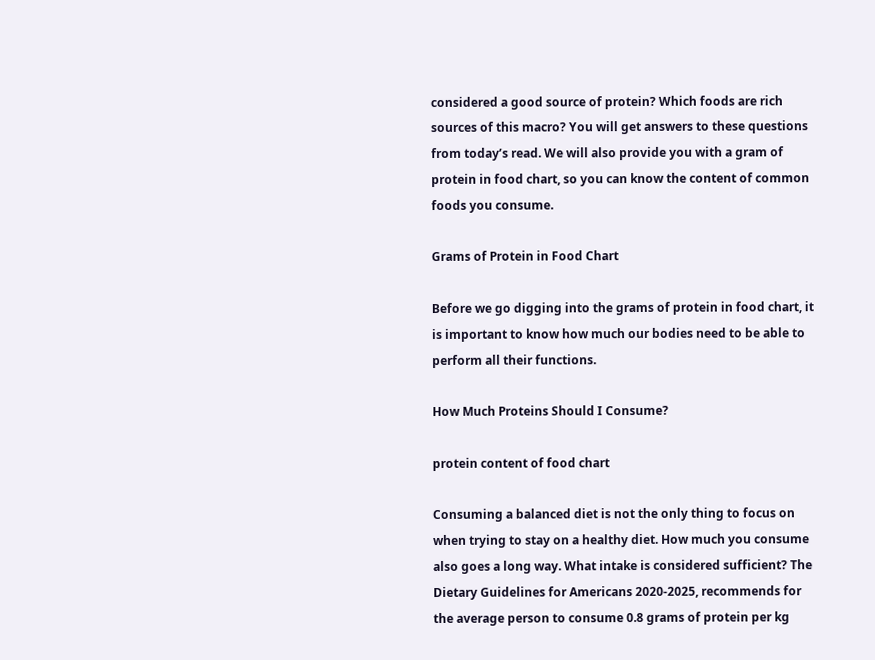considered a good source of protein? Which foods are rich sources of this macro? You will get answers to these questions from today’s read. We will also provide you with a gram of protein in food chart, so you can know the content of common foods you consume.

Grams of Protein in Food Chart

Before we go digging into the grams of protein in food chart, it is important to know how much our bodies need to be able to perform all their functions.

How Much Proteins Should I Consume?

protein content of food chart

Consuming a balanced diet is not the only thing to focus on when trying to stay on a healthy diet. How much you consume also goes a long way. What intake is considered sufficient? The Dietary Guidelines for Americans 2020-2025, recommends for the average person to consume 0.8 grams of protein per kg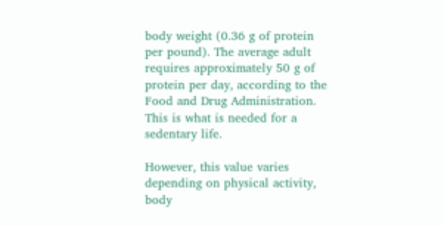body weight (0.36 g of protein per pound). The average adult requires approximately 50 g of protein per day, according to the Food and Drug Administration. This is what is needed for a sedentary life.

However, this value varies depending on physical activity, body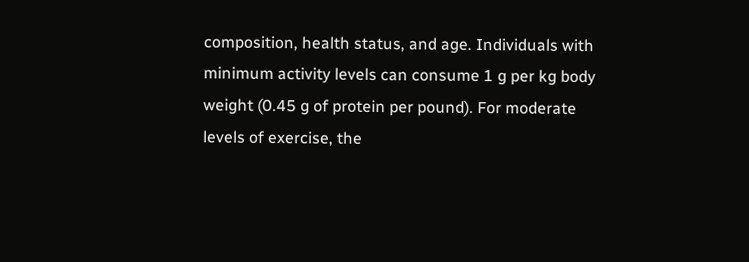composition, health status, and age. Individuals with minimum activity levels can consume 1 g per kg body weight (0.45 g of protein per pound). For moderate levels of exercise, the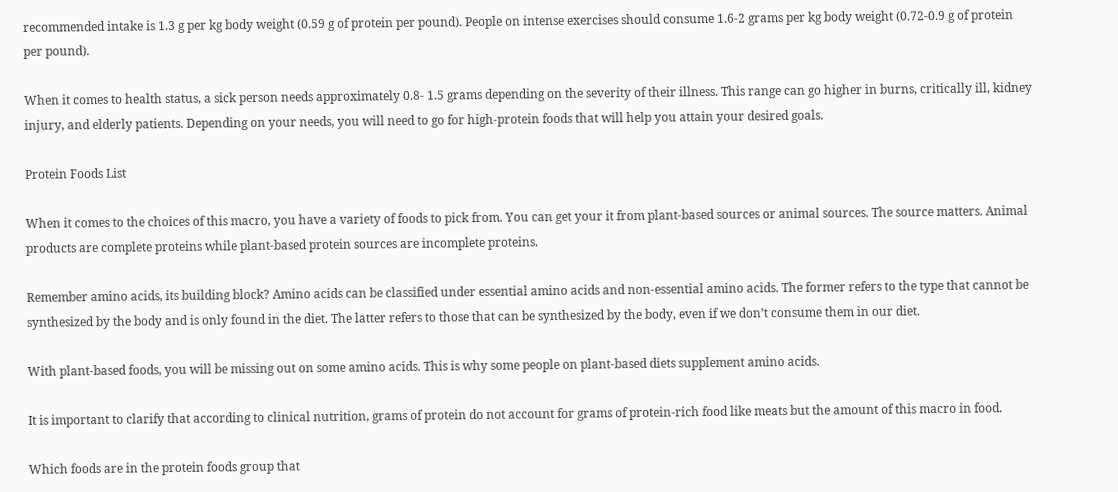recommended intake is 1.3 g per kg body weight (0.59 g of protein per pound). People on intense exercises should consume 1.6-2 grams per kg body weight (0.72-0.9 g of protein per pound).

When it comes to health status, a sick person needs approximately 0.8- 1.5 grams depending on the severity of their illness. This range can go higher in burns, critically ill, kidney injury, and elderly patients. Depending on your needs, you will need to go for high-protein foods that will help you attain your desired goals.

Protein Foods List

When it comes to the choices of this macro, you have a variety of foods to pick from. You can get your it from plant-based sources or animal sources. The source matters. Animal products are complete proteins while plant-based protein sources are incomplete proteins.

Remember amino acids, its building block? Amino acids can be classified under essential amino acids and non-essential amino acids. The former refers to the type that cannot be synthesized by the body and is only found in the diet. The latter refers to those that can be synthesized by the body, even if we don’t consume them in our diet.

With plant-based foods, you will be missing out on some amino acids. This is why some people on plant-based diets supplement amino acids.

It is important to clarify that according to clinical nutrition, grams of protein do not account for grams of protein-rich food like meats but the amount of this macro in food.

Which foods are in the protein foods group that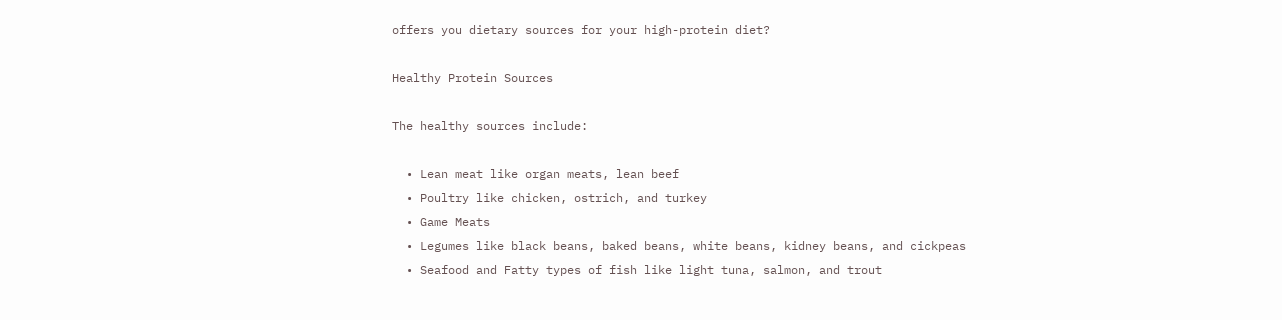offers you dietary sources for your high-protein diet?

Healthy Protein Sources

The healthy sources include:

  • Lean meat like organ meats, lean beef
  • Poultry like chicken, ostrich, and turkey
  • Game Meats
  • Legumes like black beans, baked beans, white beans, kidney beans, and cickpeas
  • Seafood and Fatty types of fish like light tuna, salmon, and trout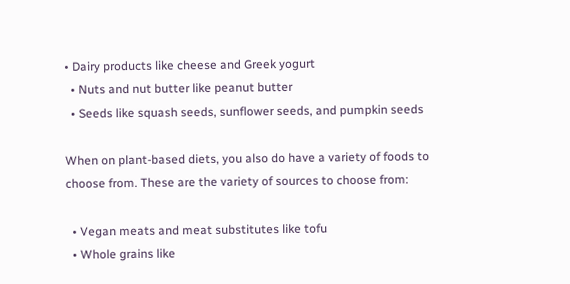• Dairy products like cheese and Greek yogurt
  • Nuts and nut butter like peanut butter
  • Seeds like squash seeds, sunflower seeds, and pumpkin seeds

When on plant-based diets, you also do have a variety of foods to choose from. These are the variety of sources to choose from:

  • Vegan meats and meat substitutes like tofu
  • Whole grains like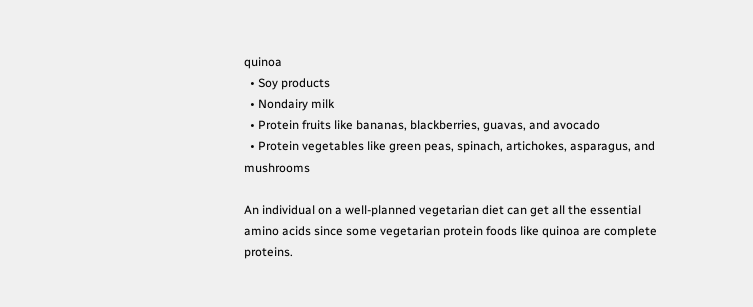quinoa
  • Soy products
  • Nondairy milk
  • Protein fruits like bananas, blackberries, guavas, and avocado
  • Protein vegetables like green peas, spinach, artichokes, asparagus, and mushrooms

An individual on a well-planned vegetarian diet can get all the essential amino acids since some vegetarian protein foods like quinoa are complete proteins.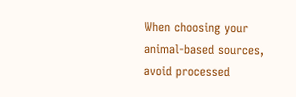When choosing your animal-based sources, avoid processed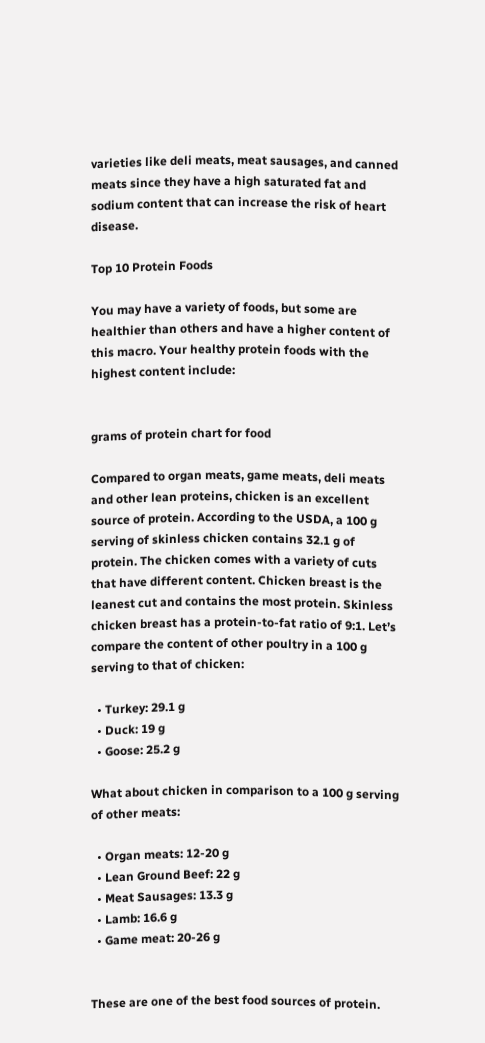varieties like deli meats, meat sausages, and canned meats since they have a high saturated fat and sodium content that can increase the risk of heart disease.

Top 10 Protein Foods

You may have a variety of foods, but some are healthier than others and have a higher content of this macro. Your healthy protein foods with the highest content include:


grams of protein chart for food

Compared to organ meats, game meats, deli meats and other lean proteins, chicken is an excellent source of protein. According to the USDA, a 100 g serving of skinless chicken contains 32.1 g of protein. The chicken comes with a variety of cuts that have different content. Chicken breast is the leanest cut and contains the most protein. Skinless chicken breast has a protein-to-fat ratio of 9:1. Let’s compare the content of other poultry in a 100 g serving to that of chicken:

  • Turkey: 29.1 g
  • Duck: 19 g
  • Goose: 25.2 g

What about chicken in comparison to a 100 g serving of other meats:

  • Organ meats: 12-20 g
  • Lean Ground Beef: 22 g
  • Meat Sausages: 13.3 g
  • Lamb: 16.6 g
  • Game meat: 20-26 g


These are one of the best food sources of protein.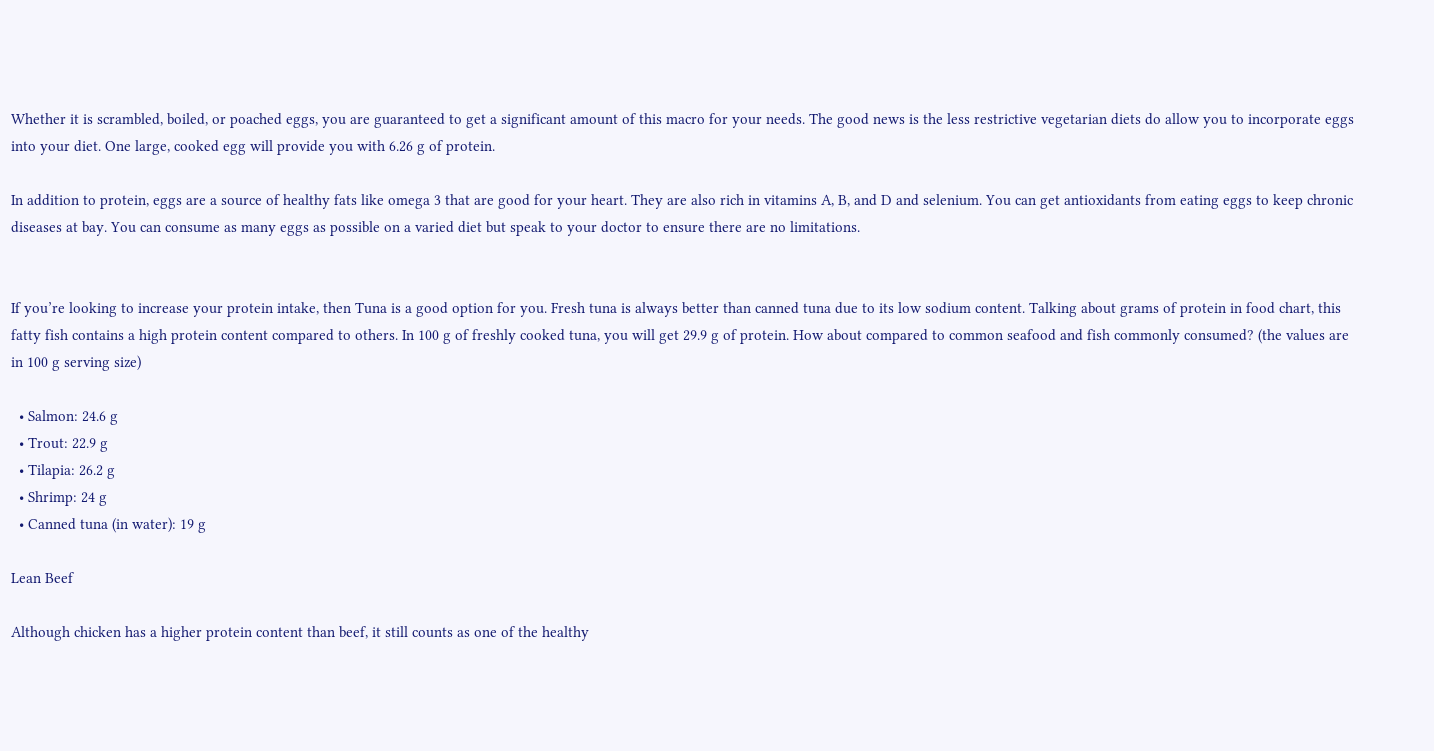Whether it is scrambled, boiled, or poached eggs, you are guaranteed to get a significant amount of this macro for your needs. The good news is the less restrictive vegetarian diets do allow you to incorporate eggs into your diet. One large, cooked egg will provide you with 6.26 g of protein.

In addition to protein, eggs are a source of healthy fats like omega 3 that are good for your heart. They are also rich in vitamins A, B, and D and selenium. You can get antioxidants from eating eggs to keep chronic diseases at bay. You can consume as many eggs as possible on a varied diet but speak to your doctor to ensure there are no limitations.


If you’re looking to increase your protein intake, then Tuna is a good option for you. Fresh tuna is always better than canned tuna due to its low sodium content. Talking about grams of protein in food chart, this fatty fish contains a high protein content compared to others. In 100 g of freshly cooked tuna, you will get 29.9 g of protein. How about compared to common seafood and fish commonly consumed? (the values are in 100 g serving size)

  • Salmon: 24.6 g
  • Trout: 22.9 g
  • Tilapia: 26.2 g
  • Shrimp: 24 g
  • Canned tuna (in water): 19 g

Lean Beef

Although chicken has a higher protein content than beef, it still counts as one of the healthy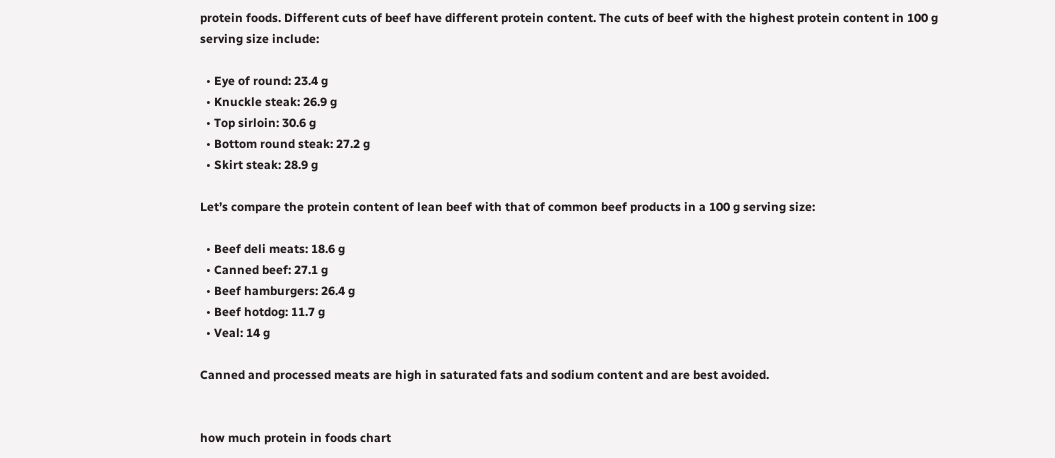protein foods. Different cuts of beef have different protein content. The cuts of beef with the highest protein content in 100 g serving size include:

  • Eye of round: 23.4 g
  • Knuckle steak: 26.9 g
  • Top sirloin: 30.6 g
  • Bottom round steak: 27.2 g
  • Skirt steak: 28.9 g

Let’s compare the protein content of lean beef with that of common beef products in a 100 g serving size:

  • Beef deli meats: 18.6 g
  • Canned beef: 27.1 g
  • Beef hamburgers: 26.4 g
  • Beef hotdog: 11.7 g
  • Veal: 14 g

Canned and processed meats are high in saturated fats and sodium content and are best avoided.


how much protein in foods chart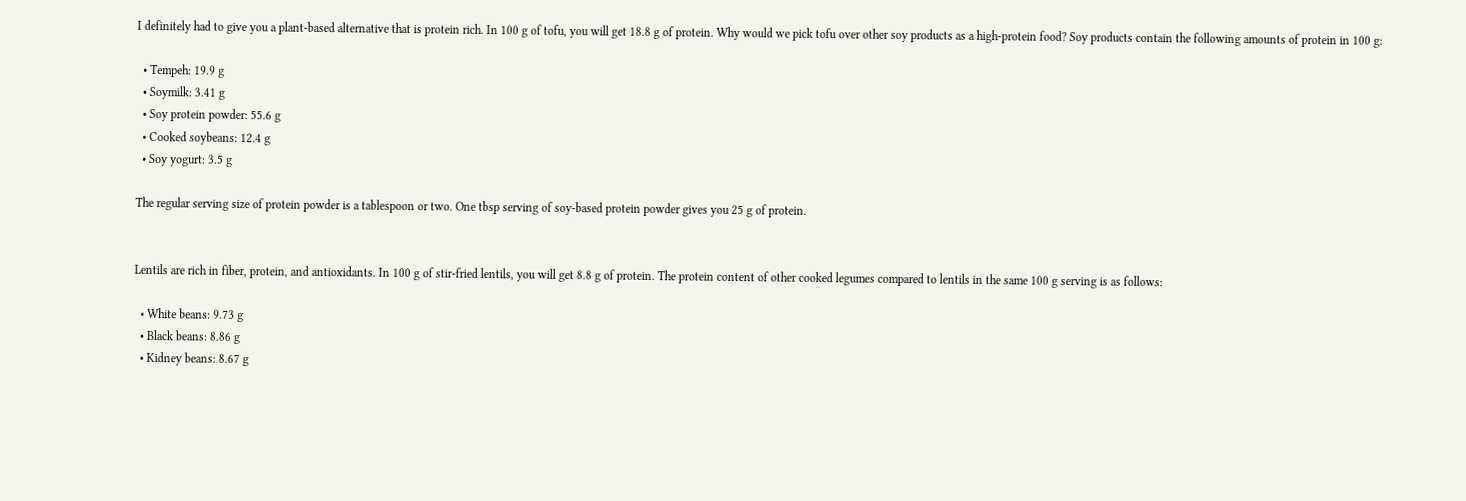I definitely had to give you a plant-based alternative that is protein rich. In 100 g of tofu, you will get 18.8 g of protein. Why would we pick tofu over other soy products as a high-protein food? Soy products contain the following amounts of protein in 100 g:

  • Tempeh: 19.9 g
  • Soymilk: 3.41 g
  • Soy protein powder: 55.6 g
  • Cooked soybeans: 12.4 g
  • Soy yogurt: 3.5 g

The regular serving size of protein powder is a tablespoon or two. One tbsp serving of soy-based protein powder gives you 25 g of protein.


Lentils are rich in fiber, protein, and antioxidants. In 100 g of stir-fried lentils, you will get 8.8 g of protein. The protein content of other cooked legumes compared to lentils in the same 100 g serving is as follows:

  • White beans: 9.73 g
  • Black beans: 8.86 g
  • Kidney beans: 8.67 g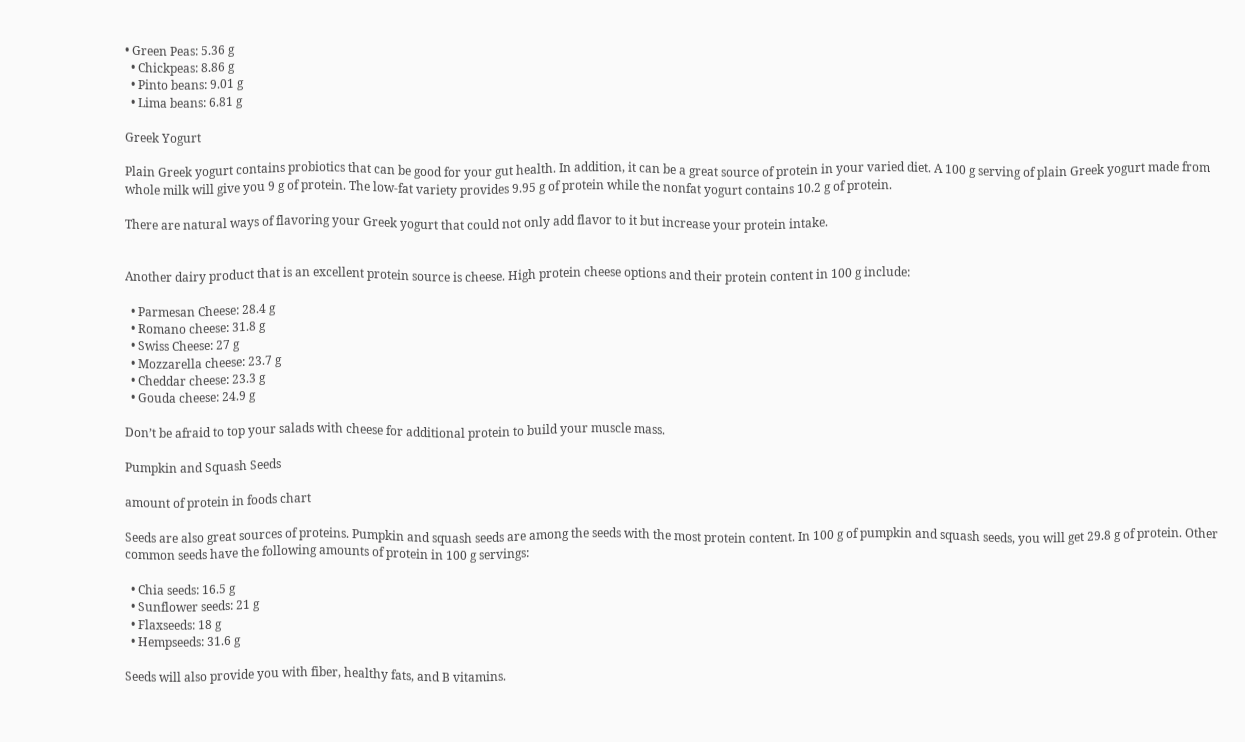• Green Peas: 5.36 g
  • Chickpeas: 8.86 g
  • Pinto beans: 9.01 g
  • Lima beans: 6.81 g

Greek Yogurt

Plain Greek yogurt contains probiotics that can be good for your gut health. In addition, it can be a great source of protein in your varied diet. A 100 g serving of plain Greek yogurt made from whole milk will give you 9 g of protein. The low-fat variety provides 9.95 g of protein while the nonfat yogurt contains 10.2 g of protein.

There are natural ways of flavoring your Greek yogurt that could not only add flavor to it but increase your protein intake.


Another dairy product that is an excellent protein source is cheese. High protein cheese options and their protein content in 100 g include:

  • Parmesan Cheese: 28.4 g
  • Romano cheese: 31.8 g
  • Swiss Cheese: 27 g
  • Mozzarella cheese: 23.7 g
  • Cheddar cheese: 23.3 g
  • Gouda cheese: 24.9 g

Don’t be afraid to top your salads with cheese for additional protein to build your muscle mass.

Pumpkin and Squash Seeds

amount of protein in foods chart

Seeds are also great sources of proteins. Pumpkin and squash seeds are among the seeds with the most protein content. In 100 g of pumpkin and squash seeds, you will get 29.8 g of protein. Other common seeds have the following amounts of protein in 100 g servings:

  • Chia seeds: 16.5 g
  • Sunflower seeds: 21 g
  • Flaxseeds: 18 g
  • Hempseeds: 31.6 g

Seeds will also provide you with fiber, healthy fats, and B vitamins.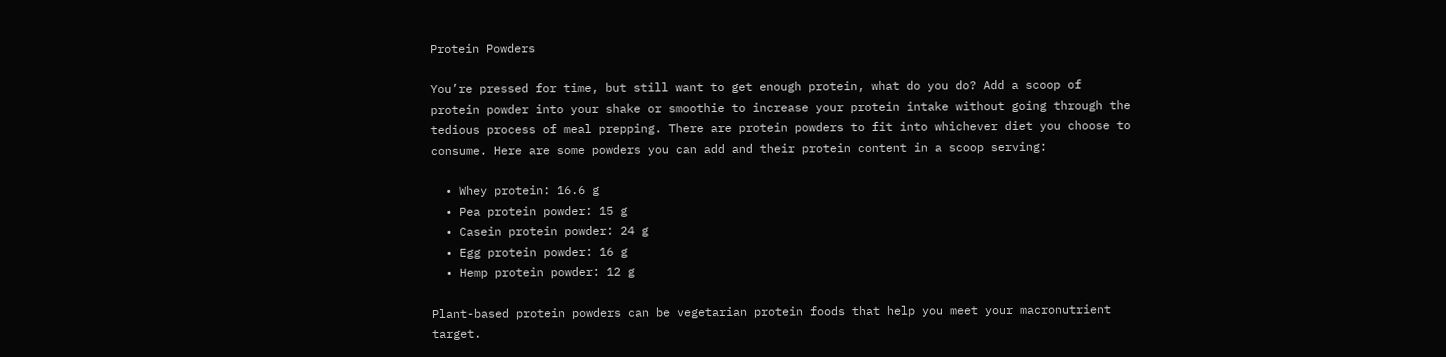Protein Powders

You’re pressed for time, but still want to get enough protein, what do you do? Add a scoop of protein powder into your shake or smoothie to increase your protein intake without going through the tedious process of meal prepping. There are protein powders to fit into whichever diet you choose to consume. Here are some powders you can add and their protein content in a scoop serving:

  • Whey protein: 16.6 g
  • Pea protein powder: 15 g
  • Casein protein powder: 24 g
  • Egg protein powder: 16 g
  • Hemp protein powder: 12 g

Plant-based protein powders can be vegetarian protein foods that help you meet your macronutrient target.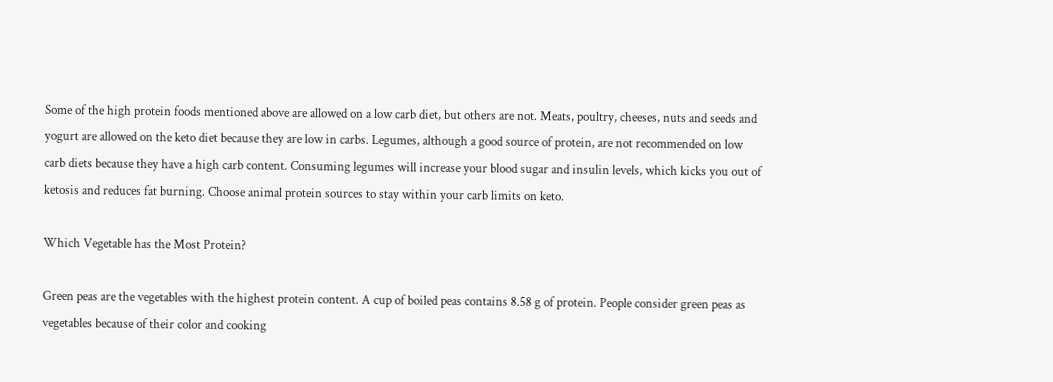Some of the high protein foods mentioned above are allowed on a low carb diet, but others are not. Meats, poultry, cheeses, nuts and seeds and yogurt are allowed on the keto diet because they are low in carbs. Legumes, although a good source of protein, are not recommended on low carb diets because they have a high carb content. Consuming legumes will increase your blood sugar and insulin levels, which kicks you out of ketosis and reduces fat burning. Choose animal protein sources to stay within your carb limits on keto.

Which Vegetable has the Most Protein?

Green peas are the vegetables with the highest protein content. A cup of boiled peas contains 8.58 g of protein. People consider green peas as vegetables because of their color and cooking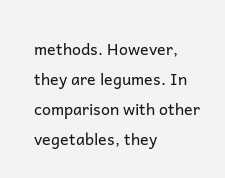methods. However, they are legumes. In comparison with other vegetables, they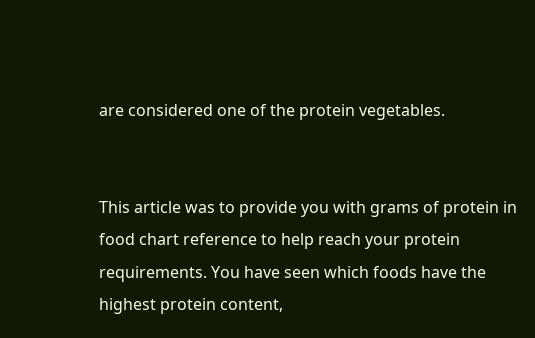are considered one of the protein vegetables.


This article was to provide you with grams of protein in food chart reference to help reach your protein requirements. You have seen which foods have the highest protein content,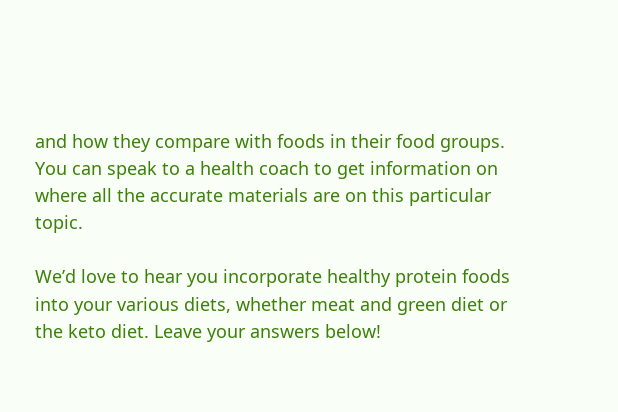and how they compare with foods in their food groups. You can speak to a health coach to get information on where all the accurate materials are on this particular topic.

We’d love to hear you incorporate healthy protein foods into your various diets, whether meat and green diet or the keto diet. Leave your answers below!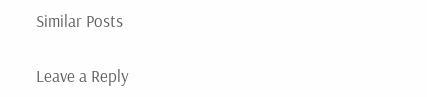Similar Posts

Leave a Reply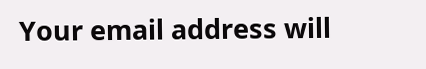Your email address will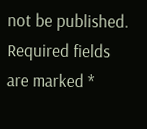not be published. Required fields are marked *